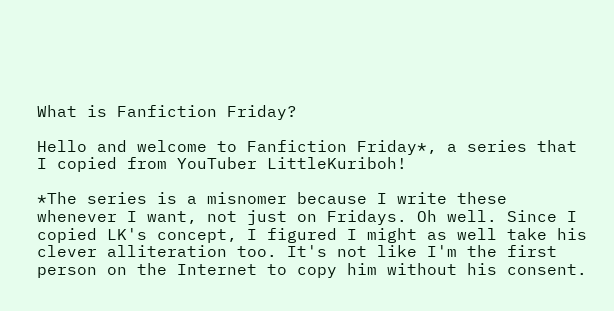What is Fanfiction Friday?

Hello and welcome to Fanfiction Friday*, a series that I copied from YouTuber LittleKuriboh!

*The series is a misnomer because I write these whenever I want, not just on Fridays. Oh well. Since I copied LK's concept, I figured I might as well take his clever alliteration too. It's not like I'm the first person on the Internet to copy him without his consent.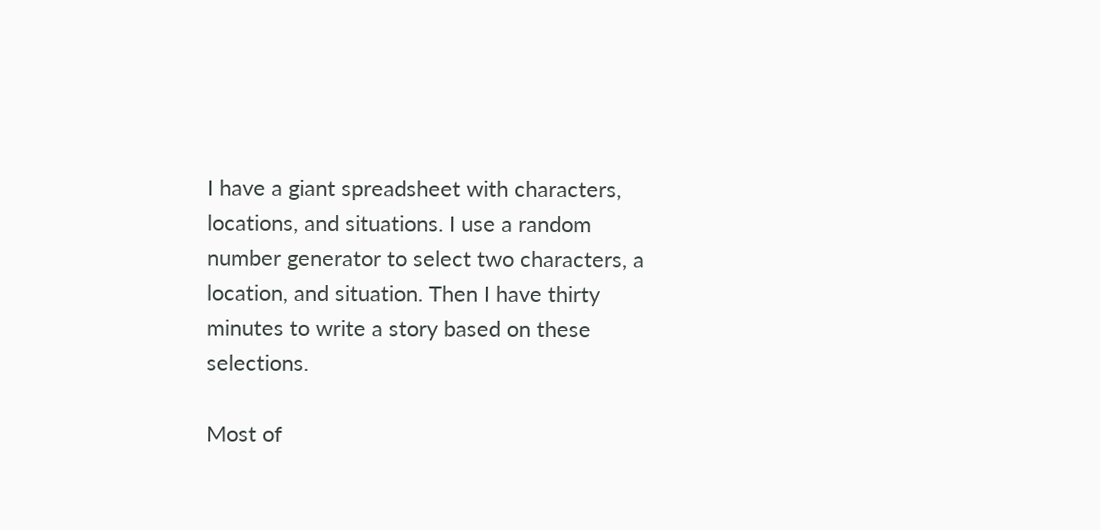I have a giant spreadsheet with characters, locations, and situations. I use a random number generator to select two characters, a location, and situation. Then I have thirty minutes to write a story based on these selections.

Most of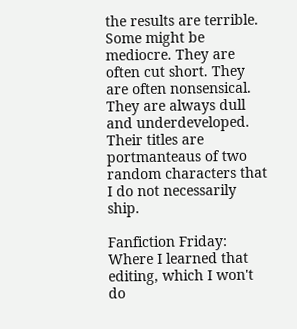the results are terrible. Some might be mediocre. They are often cut short. They are often nonsensical. They are always dull and underdeveloped. Their titles are portmanteaus of two random characters that I do not necessarily ship.

Fanfiction Friday: Where I learned that editing, which I won't do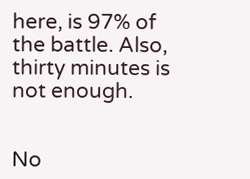here, is 97% of the battle. Also, thirty minutes is not enough.


No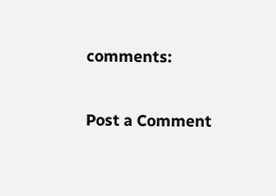comments:

Post a Comment